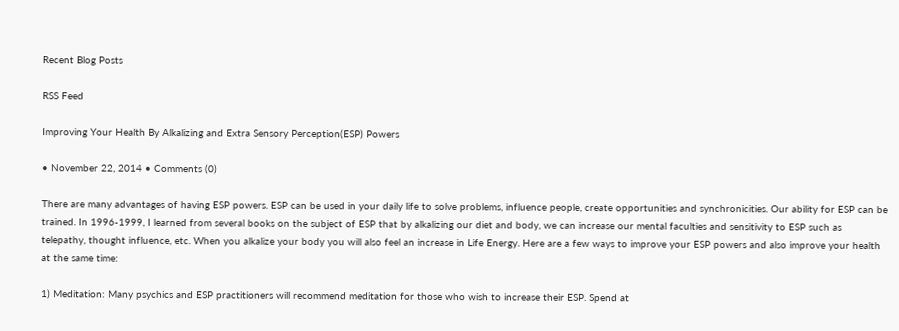Recent Blog Posts

RSS Feed

Improving Your Health By Alkalizing and Extra Sensory Perception(ESP) Powers

• November 22, 2014 • Comments (0)

There are many advantages of having ESP powers. ESP can be used in your daily life to solve problems, influence people, create opportunities and synchronicities. Our ability for ESP can be trained. In 1996-1999, I learned from several books on the subject of ESP that by alkalizing our diet and body, we can increase our mental faculties and sensitivity to ESP such as telepathy, thought influence, etc. When you alkalize your body you will also feel an increase in Life Energy. Here are a few ways to improve your ESP powers and also improve your health at the same time:

1) Meditation: Many psychics and ESP practitioners will recommend meditation for those who wish to increase their ESP. Spend at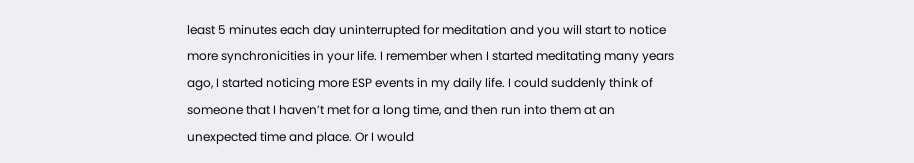least 5 minutes each day uninterrupted for meditation and you will start to notice more synchronicities in your life. I remember when I started meditating many years ago, I started noticing more ESP events in my daily life. I could suddenly think of someone that I haven’t met for a long time, and then run into them at an unexpected time and place. Or I would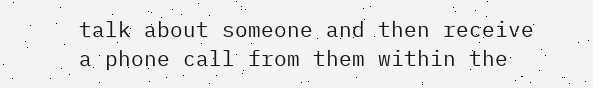talk about someone and then receive a phone call from them within the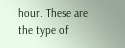hour. These are the type of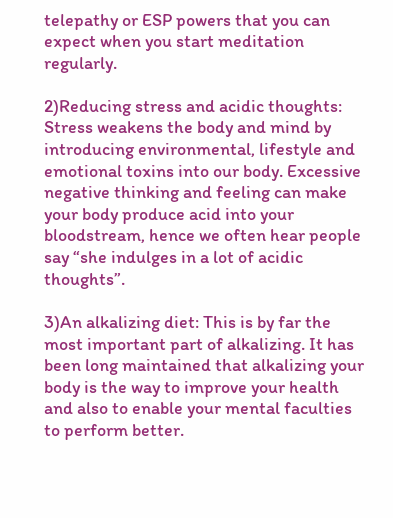telepathy or ESP powers that you can expect when you start meditation regularly.

2)Reducing stress and acidic thoughts: Stress weakens the body and mind by introducing environmental, lifestyle and emotional toxins into our body. Excessive negative thinking and feeling can make your body produce acid into your bloodstream, hence we often hear people say “she indulges in a lot of acidic thoughts”.

3)An alkalizing diet: This is by far the most important part of alkalizing. It has been long maintained that alkalizing your body is the way to improve your health and also to enable your mental faculties to perform better.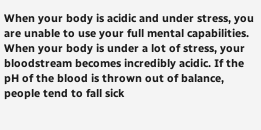When your body is acidic and under stress, you are unable to use your full mental capabilities. When your body is under a lot of stress, your bloodstream becomes incredibly acidic. If the pH of the blood is thrown out of balance, people tend to fall sick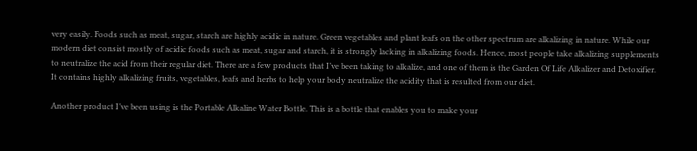very easily. Foods such as meat, sugar, starch are highly acidic in nature. Green vegetables and plant leafs on the other spectrum are alkalizing in nature. While our modern diet consist mostly of acidic foods such as meat, sugar and starch, it is strongly lacking in alkalizing foods. Hence, most people take alkalizing supplements to neutralize the acid from their regular diet. There are a few products that I’ve been taking to alkalize, and one of them is the Garden Of Life Alkalizer and Detoxifier. It contains highly alkalizing fruits, vegetables, leafs and herbs to help your body neutralize the acidity that is resulted from our diet.

Another product I’ve been using is the Portable Alkaline Water Bottle. This is a bottle that enables you to make your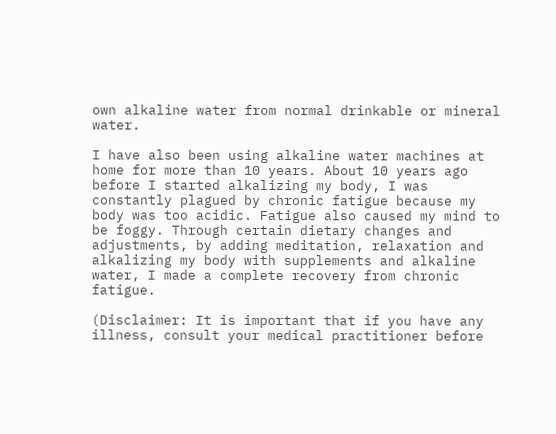own alkaline water from normal drinkable or mineral water.

I have also been using alkaline water machines at home for more than 10 years. About 10 years ago before I started alkalizing my body, I was constantly plagued by chronic fatigue because my body was too acidic. Fatigue also caused my mind to be foggy. Through certain dietary changes and adjustments, by adding meditation, relaxation and alkalizing my body with supplements and alkaline water, I made a complete recovery from chronic fatigue.

(Disclaimer: It is important that if you have any illness, consult your medical practitioner before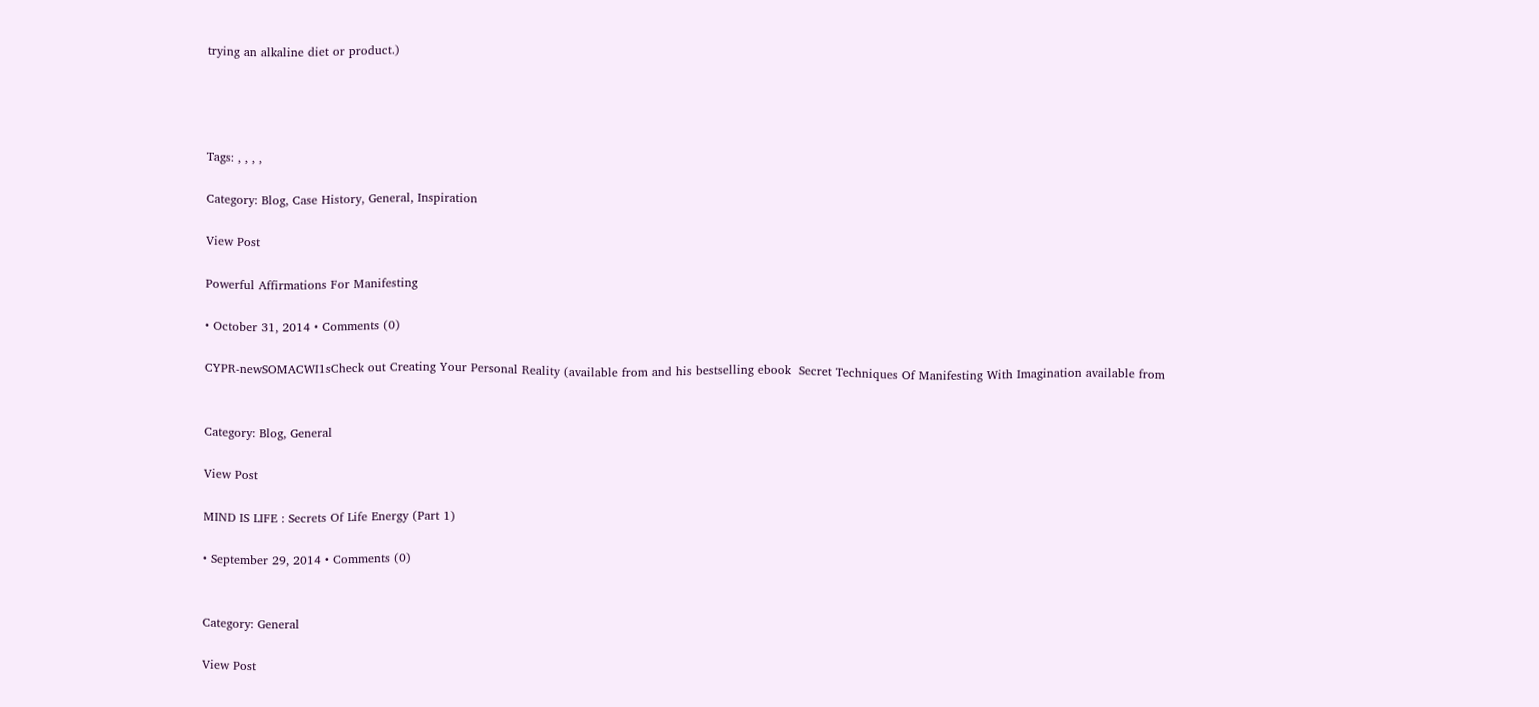trying an alkaline diet or product.)




Tags: , , , ,

Category: Blog, Case History, General, Inspiration

View Post

Powerful Affirmations For Manifesting

• October 31, 2014 • Comments (0)

CYPR-newSOMACWI1sCheck out Creating Your Personal Reality (available from and his bestselling ebook  Secret Techniques Of Manifesting With Imagination available from


Category: Blog, General

View Post

MIND IS LIFE : Secrets Of Life Energy (Part 1)

• September 29, 2014 • Comments (0)


Category: General

View Post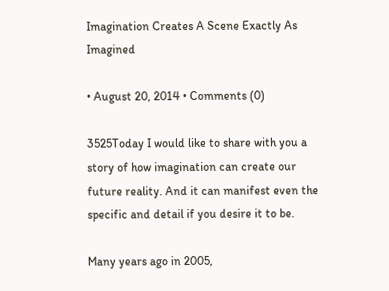Imagination Creates A Scene Exactly As Imagined

• August 20, 2014 • Comments (0)

3525Today I would like to share with you a story of how imagination can create our future reality. And it can manifest even the specific and detail if you desire it to be.

Many years ago in 2005,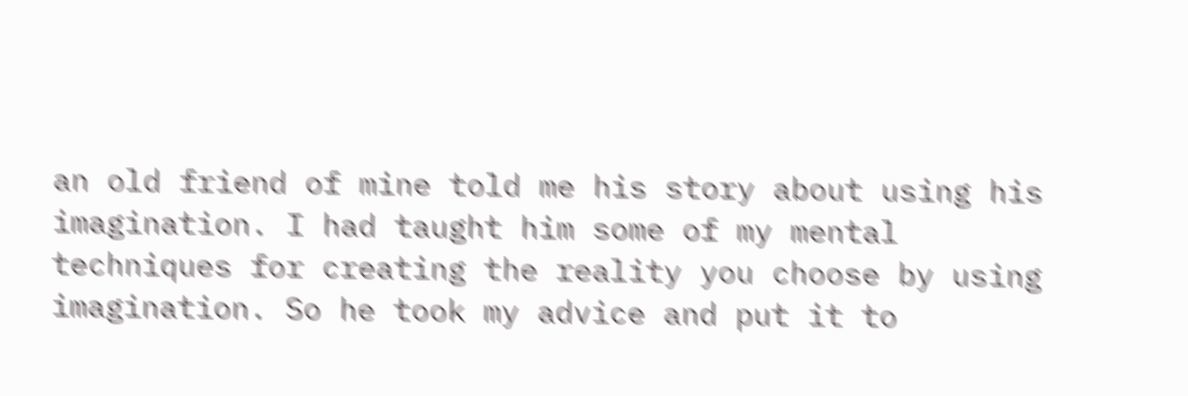an old friend of mine told me his story about using his imagination. I had taught him some of my mental techniques for creating the reality you choose by using imagination. So he took my advice and put it to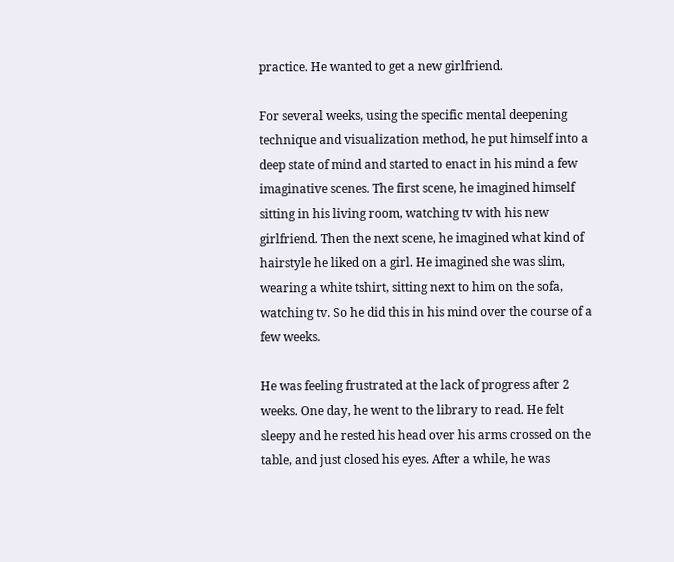practice. He wanted to get a new girlfriend.

For several weeks, using the specific mental deepening technique and visualization method, he put himself into a deep state of mind and started to enact in his mind a few imaginative scenes. The first scene, he imagined himself sitting in his living room, watching tv with his new girlfriend. Then the next scene, he imagined what kind of hairstyle he liked on a girl. He imagined she was slim, wearing a white tshirt, sitting next to him on the sofa, watching tv. So he did this in his mind over the course of a few weeks.

He was feeling frustrated at the lack of progress after 2 weeks. One day, he went to the library to read. He felt sleepy and he rested his head over his arms crossed on the table, and just closed his eyes. After a while, he was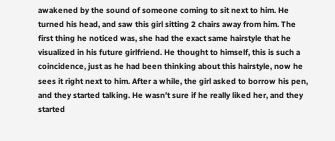awakened by the sound of someone coming to sit next to him. He turned his head, and saw this girl sitting 2 chairs away from him. The first thing he noticed was, she had the exact same hairstyle that he visualized in his future girlfriend. He thought to himself, this is such a coincidence, just as he had been thinking about this hairstyle, now he sees it right next to him. After a while, the girl asked to borrow his pen, and they started talking. He wasn’t sure if he really liked her, and they started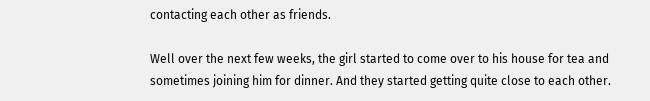contacting each other as friends.

Well over the next few weeks, the girl started to come over to his house for tea and sometimes joining him for dinner. And they started getting quite close to each other.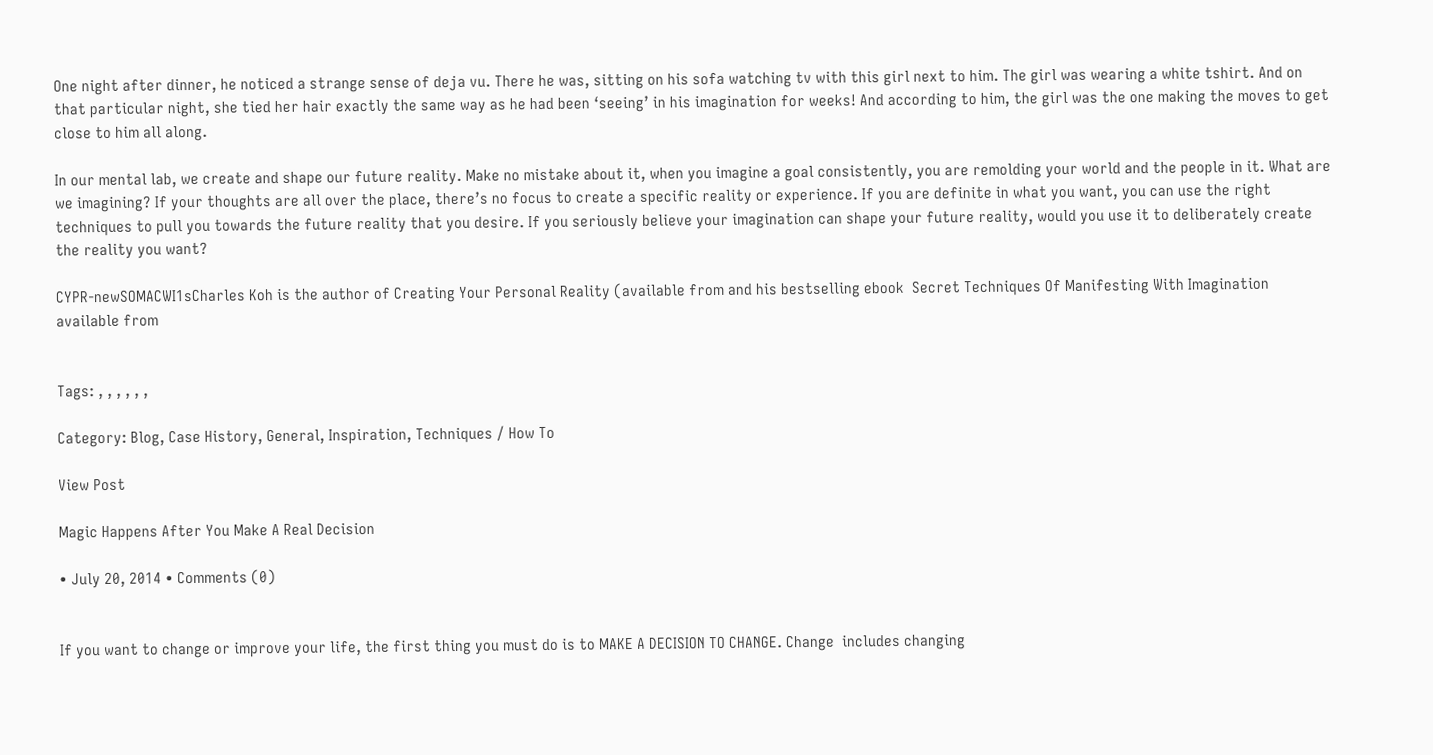One night after dinner, he noticed a strange sense of deja vu. There he was, sitting on his sofa watching tv with this girl next to him. The girl was wearing a white tshirt. And on that particular night, she tied her hair exactly the same way as he had been ‘seeing’ in his imagination for weeks! And according to him, the girl was the one making the moves to get close to him all along.

In our mental lab, we create and shape our future reality. Make no mistake about it, when you imagine a goal consistently, you are remolding your world and the people in it. What are we imagining? If your thoughts are all over the place, there’s no focus to create a specific reality or experience. If you are definite in what you want, you can use the right techniques to pull you towards the future reality that you desire. If you seriously believe your imagination can shape your future reality, would you use it to deliberately create the reality you want?

CYPR-newSOMACWI1sCharles Koh is the author of Creating Your Personal Reality (available from and his bestselling ebook  Secret Techniques Of Manifesting With Imagination available from


Tags: , , , , , ,

Category: Blog, Case History, General, Inspiration, Techniques / How To

View Post

Magic Happens After You Make A Real Decision

• July 20, 2014 • Comments (0)


If you want to change or improve your life, the first thing you must do is to MAKE A DECISION TO CHANGE. Change  includes changing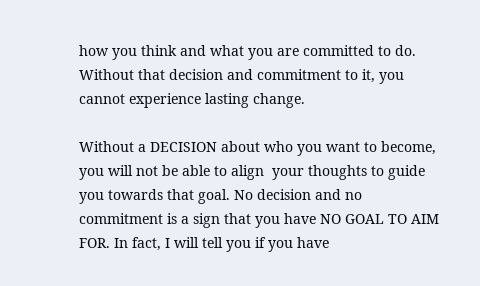how you think and what you are committed to do. Without that decision and commitment to it, you cannot experience lasting change.

Without a DECISION about who you want to become, you will not be able to align  your thoughts to guide you towards that goal. No decision and no commitment is a sign that you have NO GOAL TO AIM FOR. In fact, I will tell you if you have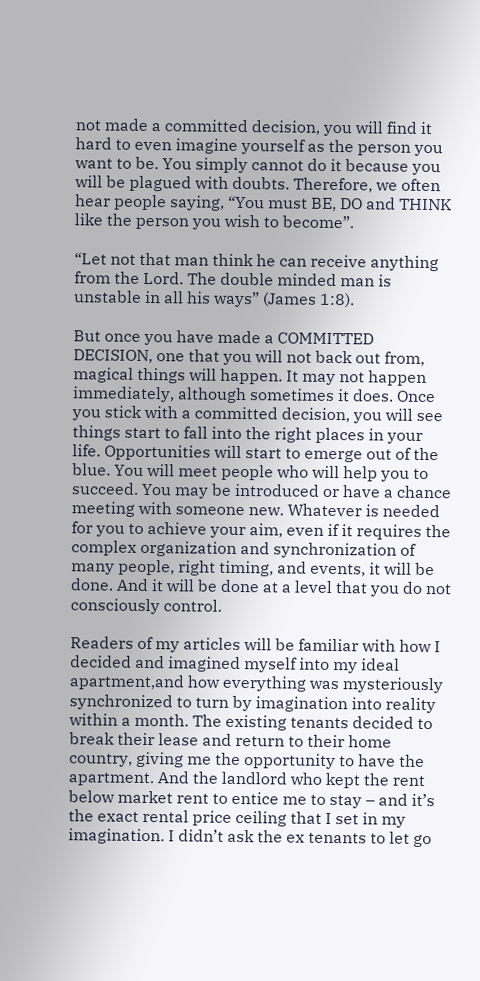not made a committed decision, you will find it hard to even imagine yourself as the person you want to be. You simply cannot do it because you will be plagued with doubts. Therefore, we often hear people saying, “You must BE, DO and THINK like the person you wish to become”.

“Let not that man think he can receive anything from the Lord. The double minded man is unstable in all his ways” (James 1:8).

But once you have made a COMMITTED DECISION, one that you will not back out from, magical things will happen. It may not happen immediately, although sometimes it does. Once you stick with a committed decision, you will see things start to fall into the right places in your life. Opportunities will start to emerge out of the blue. You will meet people who will help you to succeed. You may be introduced or have a chance meeting with someone new. Whatever is needed for you to achieve your aim, even if it requires the complex organization and synchronization of many people, right timing, and events, it will be done. And it will be done at a level that you do not consciously control.

Readers of my articles will be familiar with how I decided and imagined myself into my ideal apartment,and how everything was mysteriously synchronized to turn by imagination into reality within a month. The existing tenants decided to break their lease and return to their home country, giving me the opportunity to have the apartment. And the landlord who kept the rent below market rent to entice me to stay – and it’s the exact rental price ceiling that I set in my imagination. I didn’t ask the ex tenants to let go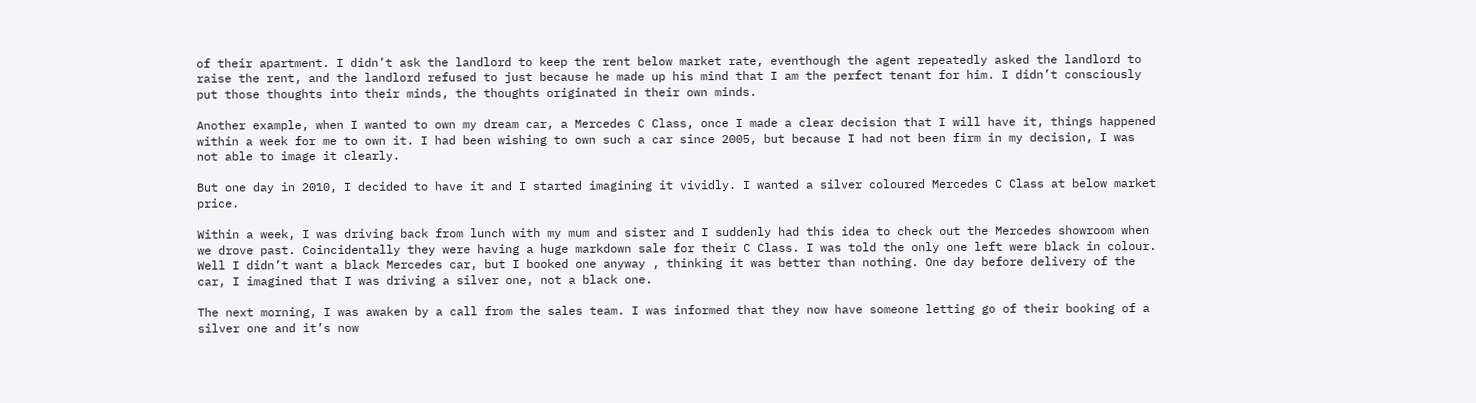of their apartment. I didn’t ask the landlord to keep the rent below market rate, eventhough the agent repeatedly asked the landlord to raise the rent, and the landlord refused to just because he made up his mind that I am the perfect tenant for him. I didn’t consciously put those thoughts into their minds, the thoughts originated in their own minds.

Another example, when I wanted to own my dream car, a Mercedes C Class, once I made a clear decision that I will have it, things happened within a week for me to own it. I had been wishing to own such a car since 2005, but because I had not been firm in my decision, I was not able to image it clearly.

But one day in 2010, I decided to have it and I started imagining it vividly. I wanted a silver coloured Mercedes C Class at below market price.

Within a week, I was driving back from lunch with my mum and sister and I suddenly had this idea to check out the Mercedes showroom when we drove past. Coincidentally they were having a huge markdown sale for their C Class. I was told the only one left were black in colour. Well I didn’t want a black Mercedes car, but I booked one anyway , thinking it was better than nothing. One day before delivery of the car, I imagined that I was driving a silver one, not a black one.

The next morning, I was awaken by a call from the sales team. I was informed that they now have someone letting go of their booking of a silver one and it’s now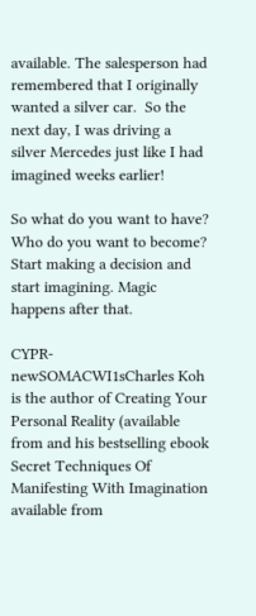available. The salesperson had remembered that I originally wanted a silver car.  So the next day, I was driving a silver Mercedes just like I had imagined weeks earlier!

So what do you want to have? Who do you want to become? Start making a decision and start imagining. Magic happens after that.

CYPR-newSOMACWI1sCharles Koh is the author of Creating Your Personal Reality (available from and his bestselling ebook  Secret Techniques Of Manifesting With Imagination available from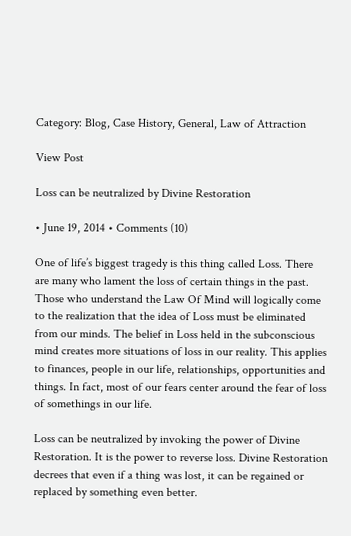Category: Blog, Case History, General, Law of Attraction

View Post

Loss can be neutralized by Divine Restoration

• June 19, 2014 • Comments (10)

One of life’s biggest tragedy is this thing called Loss. There are many who lament the loss of certain things in the past. Those who understand the Law Of Mind will logically come to the realization that the idea of Loss must be eliminated from our minds. The belief in Loss held in the subconscious mind creates more situations of loss in our reality. This applies to finances, people in our life, relationships, opportunities and things. In fact, most of our fears center around the fear of loss of somethings in our life.

Loss can be neutralized by invoking the power of Divine Restoration. It is the power to reverse loss. Divine Restoration decrees that even if a thing was lost, it can be regained or replaced by something even better.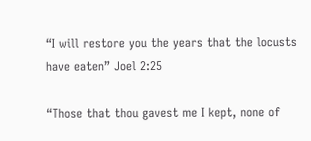“I will restore you the years that the locusts have eaten” Joel 2:25

“Those that thou gavest me I kept, none of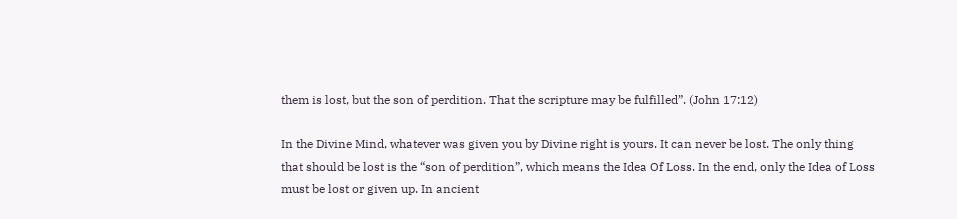them is lost, but the son of perdition. That the scripture may be fulfilled”. (John 17:12)

In the Divine Mind, whatever was given you by Divine right is yours. It can never be lost. The only thing that should be lost is the “son of perdition”, which means the Idea Of Loss. In the end, only the Idea of Loss must be lost or given up. In ancient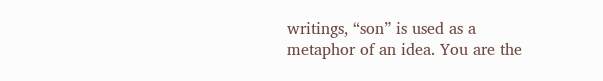writings, “son” is used as a metaphor of an idea. You are the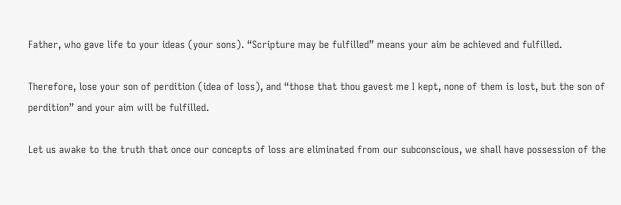Father, who gave life to your ideas (your sons). “Scripture may be fulfilled” means your aim be achieved and fulfilled.

Therefore, lose your son of perdition (idea of loss), and “those that thou gavest me I kept, none of them is lost, but the son of perdition” and your aim will be fulfilled.

Let us awake to the truth that once our concepts of loss are eliminated from our subconscious, we shall have possession of the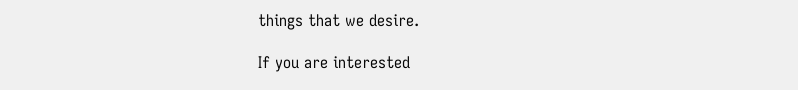things that we desire.

If you are interested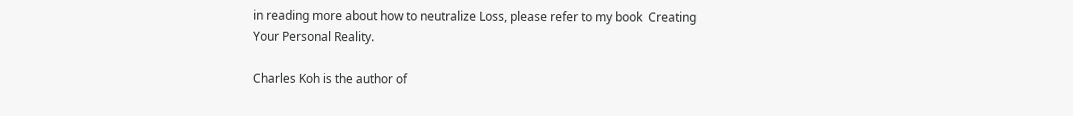in reading more about how to neutralize Loss, please refer to my book  Creating Your Personal Reality.

Charles Koh is the author of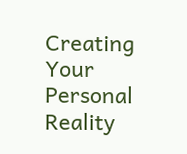Creating Your Personal Reality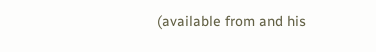(available from and his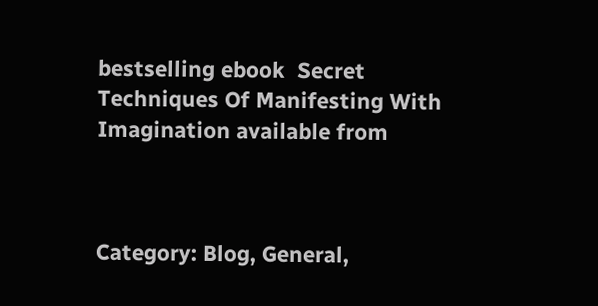bestselling ebook  Secret Techniques Of Manifesting With Imagination available from



Category: Blog, General,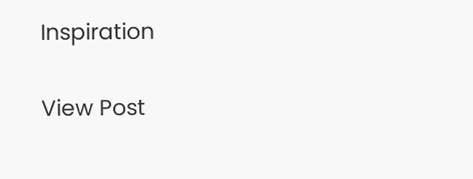Inspiration

View Post